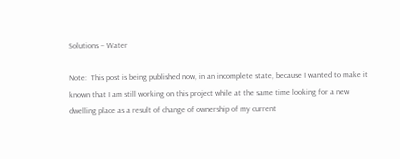Solutions – Water

Note:  This post is being published now, in an incomplete state, because I wanted to make it known that I am still working on this project while at the same time looking for a new dwelling place as a result of change of ownership of my current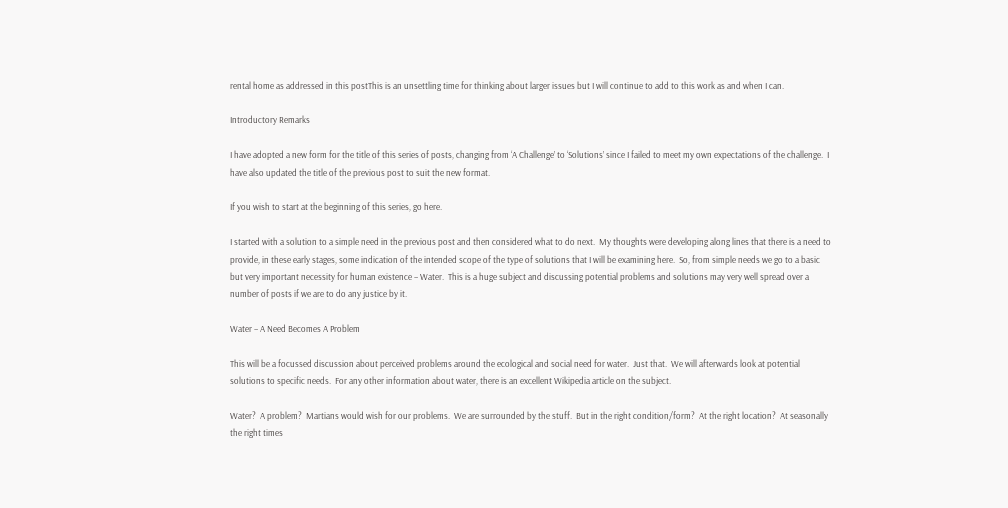rental home as addressed in this postThis is an unsettling time for thinking about larger issues but I will continue to add to this work as and when I can.

Introductory Remarks

I have adopted a new form for the title of this series of posts, changing from ‘A Challenge’ to ‘Solutions’ since I failed to meet my own expectations of the challenge.  I have also updated the title of the previous post to suit the new format.

If you wish to start at the beginning of this series, go here.

I started with a solution to a simple need in the previous post and then considered what to do next.  My thoughts were developing along lines that there is a need to provide, in these early stages, some indication of the intended scope of the type of solutions that I will be examining here.  So, from simple needs we go to a basic but very important necessity for human existence – Water.  This is a huge subject and discussing potential problems and solutions may very well spread over a number of posts if we are to do any justice by it.

Water – A Need Becomes A Problem

This will be a focussed discussion about perceived problems around the ecological and social need for water.  Just that.  We will afterwards look at potential solutions to specific needs.  For any other information about water, there is an excellent Wikipedia article on the subject.

Water?  A problem?  Martians would wish for our problems.  We are surrounded by the stuff.  But in the right condition/form?  At the right location?  At seasonally the right times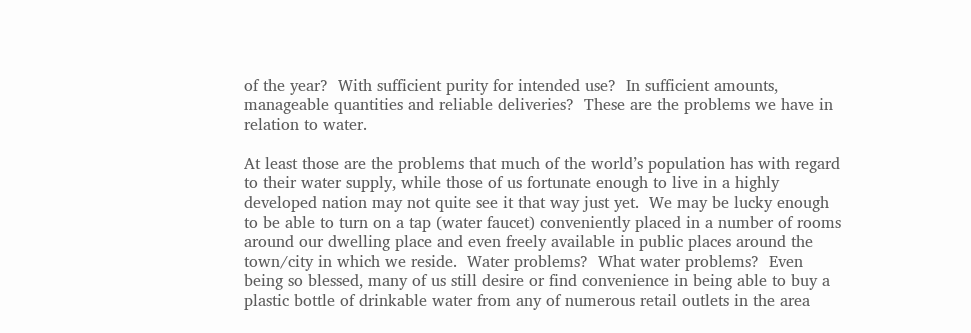of the year?  With sufficient purity for intended use?  In sufficient amounts, manageable quantities and reliable deliveries?  These are the problems we have in relation to water.

At least those are the problems that much of the world’s population has with regard to their water supply, while those of us fortunate enough to live in a highly developed nation may not quite see it that way just yet.  We may be lucky enough to be able to turn on a tap (water faucet) conveniently placed in a number of rooms around our dwelling place and even freely available in public places around the town/city in which we reside.  Water problems?  What water problems?  Even being so blessed, many of us still desire or find convenience in being able to buy a plastic bottle of drinkable water from any of numerous retail outlets in the area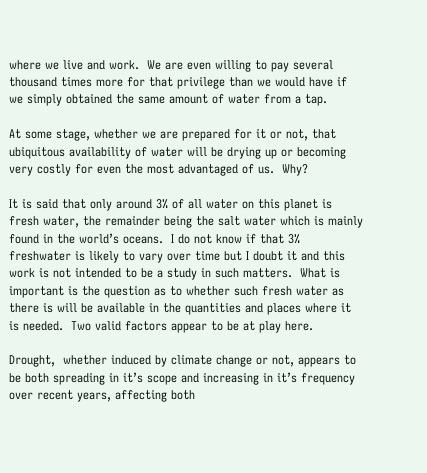where we live and work.  We are even willing to pay several thousand times more for that privilege than we would have if we simply obtained the same amount of water from a tap.

At some stage, whether we are prepared for it or not, that ubiquitous availability of water will be drying up or becoming very costly for even the most advantaged of us.  Why?

It is said that only around 3% of all water on this planet is fresh water, the remainder being the salt water which is mainly found in the world’s oceans.  I do not know if that 3% freshwater is likely to vary over time but I doubt it and this work is not intended to be a study in such matters.  What is important is the question as to whether such fresh water as there is will be available in the quantities and places where it is needed.  Two valid factors appear to be at play here.

Drought,  whether induced by climate change or not, appears to be both spreading in it’s scope and increasing in it’s frequency over recent years, affecting both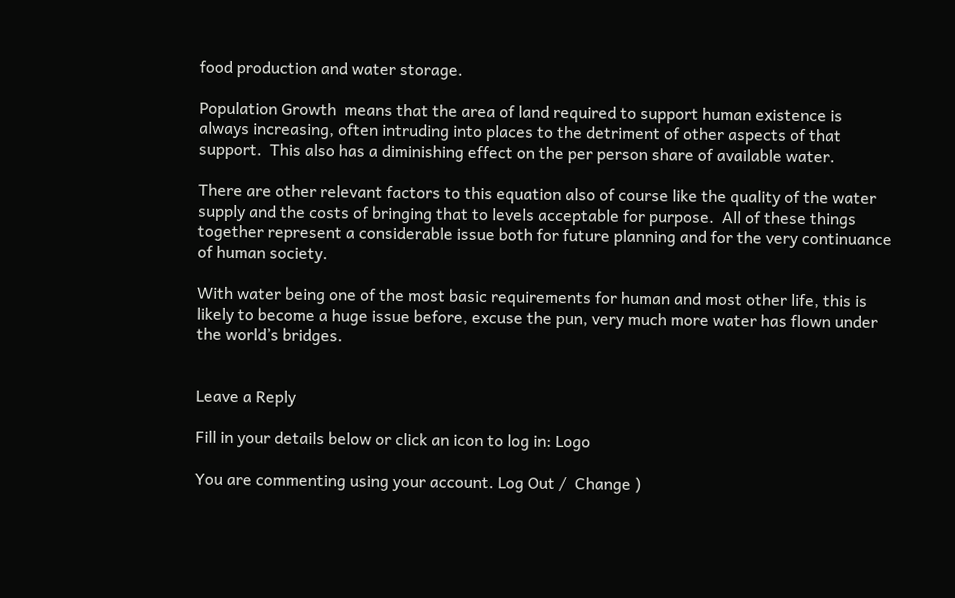food production and water storage.

Population Growth  means that the area of land required to support human existence is always increasing, often intruding into places to the detriment of other aspects of that support.  This also has a diminishing effect on the per person share of available water.

There are other relevant factors to this equation also of course like the quality of the water supply and the costs of bringing that to levels acceptable for purpose.  All of these things together represent a considerable issue both for future planning and for the very continuance of human society.

With water being one of the most basic requirements for human and most other life, this is likely to become a huge issue before, excuse the pun, very much more water has flown under the world’s bridges.


Leave a Reply

Fill in your details below or click an icon to log in: Logo

You are commenting using your account. Log Out /  Change )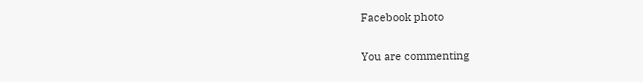Facebook photo

You are commenting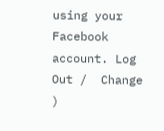using your Facebook account. Log Out /  Change )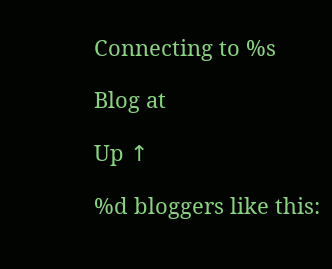Connecting to %s

Blog at

Up ↑

%d bloggers like this: